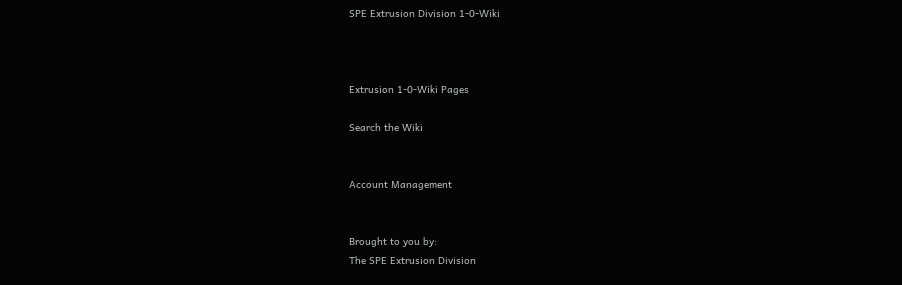SPE Extrusion Division 1-0-Wiki



Extrusion 1-0-Wiki Pages

Search the Wiki


Account Management


Brought to you by:
The SPE Extrusion Division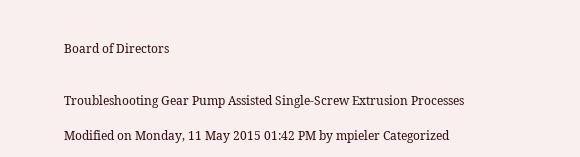Board of Directors


Troubleshooting Gear Pump Assisted Single-Screw Extrusion Processes

Modified on Monday, 11 May 2015 01:42 PM by mpieler Categorized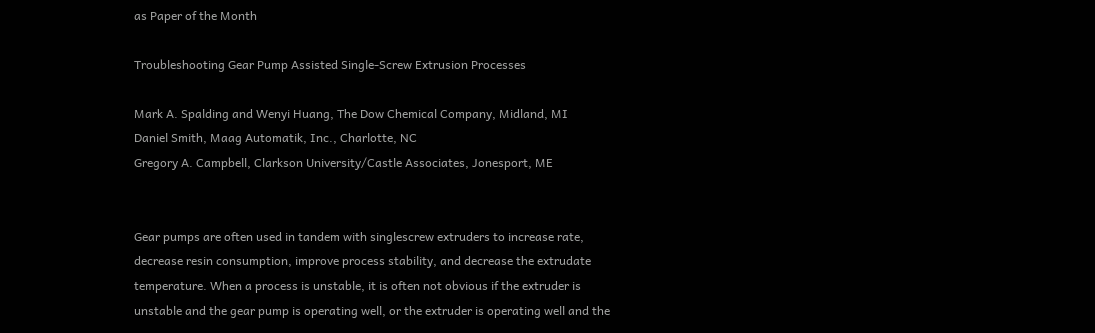as Paper of the Month

Troubleshooting Gear Pump Assisted Single-Screw Extrusion Processes

Mark A. Spalding and Wenyi Huang, The Dow Chemical Company, Midland, MI
Daniel Smith, Maag Automatik, Inc., Charlotte, NC
Gregory A. Campbell, Clarkson University/Castle Associates, Jonesport, ME


Gear pumps are often used in tandem with singlescrew extruders to increase rate, decrease resin consumption, improve process stability, and decrease the extrudate temperature. When a process is unstable, it is often not obvious if the extruder is unstable and the gear pump is operating well, or the extruder is operating well and the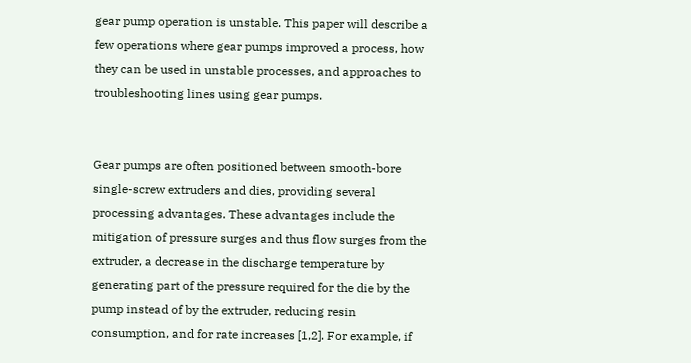gear pump operation is unstable. This paper will describe a few operations where gear pumps improved a process, how they can be used in unstable processes, and approaches to troubleshooting lines using gear pumps.


Gear pumps are often positioned between smooth-bore single-screw extruders and dies, providing several processing advantages. These advantages include the mitigation of pressure surges and thus flow surges from the extruder, a decrease in the discharge temperature by generating part of the pressure required for the die by the pump instead of by the extruder, reducing resin consumption, and for rate increases [1,2]. For example, if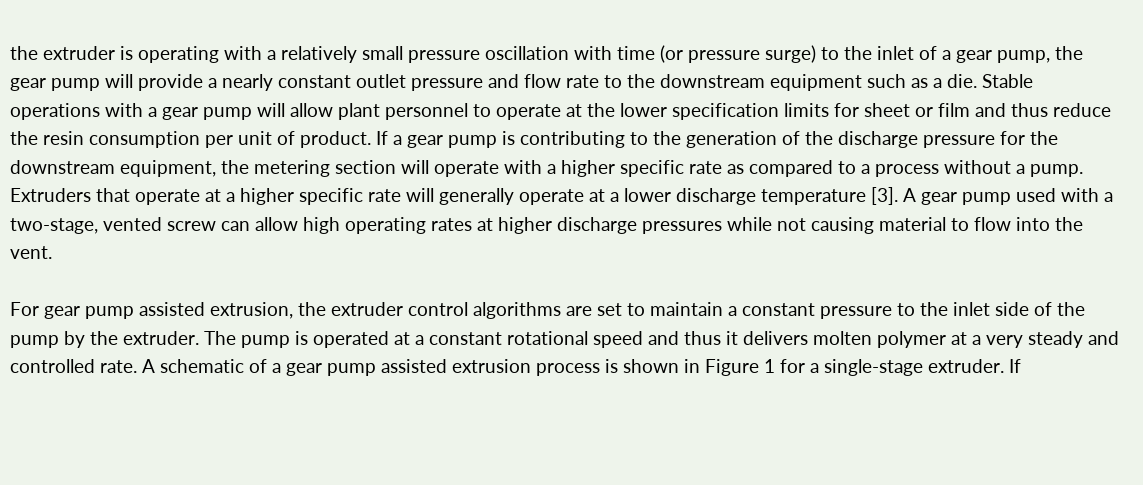the extruder is operating with a relatively small pressure oscillation with time (or pressure surge) to the inlet of a gear pump, the gear pump will provide a nearly constant outlet pressure and flow rate to the downstream equipment such as a die. Stable operations with a gear pump will allow plant personnel to operate at the lower specification limits for sheet or film and thus reduce the resin consumption per unit of product. If a gear pump is contributing to the generation of the discharge pressure for the downstream equipment, the metering section will operate with a higher specific rate as compared to a process without a pump. Extruders that operate at a higher specific rate will generally operate at a lower discharge temperature [3]. A gear pump used with a two-stage, vented screw can allow high operating rates at higher discharge pressures while not causing material to flow into the vent.

For gear pump assisted extrusion, the extruder control algorithms are set to maintain a constant pressure to the inlet side of the pump by the extruder. The pump is operated at a constant rotational speed and thus it delivers molten polymer at a very steady and controlled rate. A schematic of a gear pump assisted extrusion process is shown in Figure 1 for a single-stage extruder. If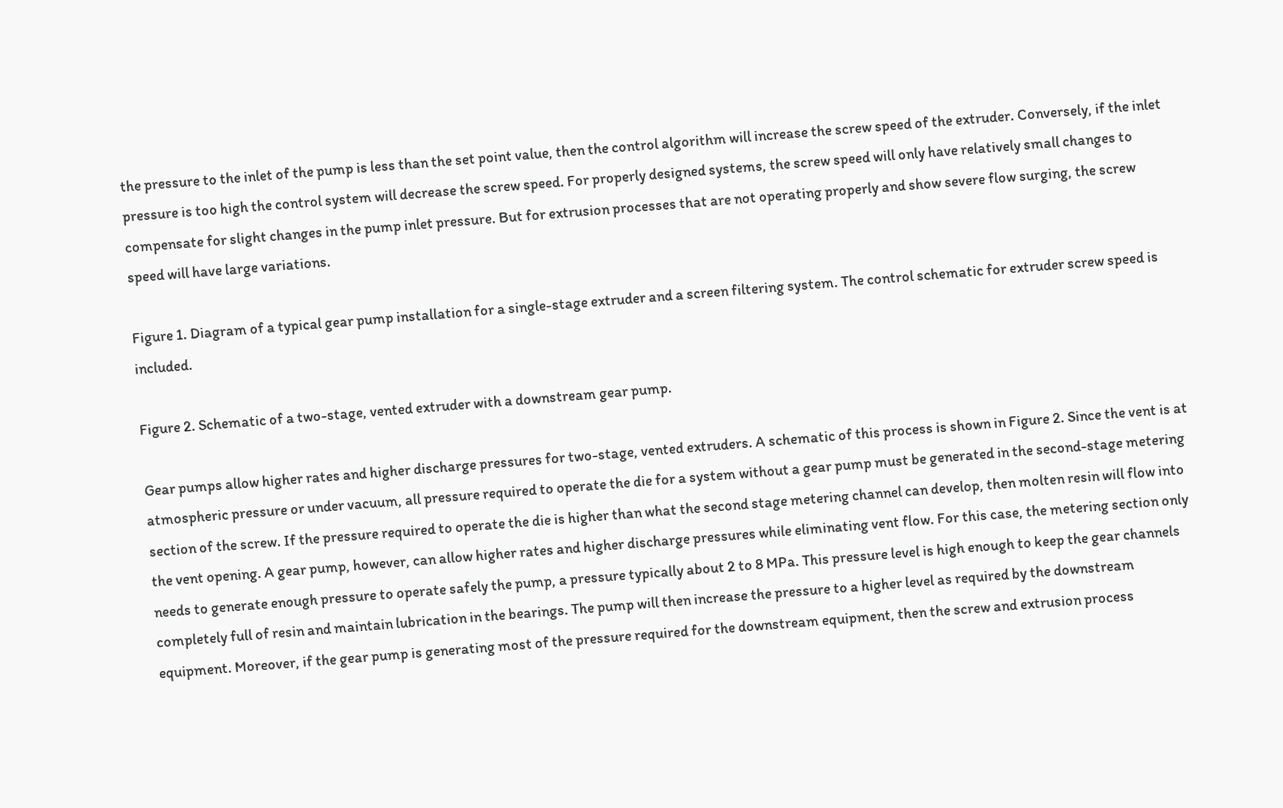the pressure to the inlet of the pump is less than the set point value, then the control algorithm will increase the screw speed of the extruder. Conversely, if the inlet pressure is too high the control system will decrease the screw speed. For properly designed systems, the screw speed will only have relatively small changes to compensate for slight changes in the pump inlet pressure. But for extrusion processes that are not operating properly and show severe flow surging, the screw speed will have large variations.

Figure 1. Diagram of a typical gear pump installation for a single-stage extruder and a screen filtering system. The control schematic for extruder screw speed is included.

Figure 2. Schematic of a two-stage, vented extruder with a downstream gear pump.

Gear pumps allow higher rates and higher discharge pressures for two-stage, vented extruders. A schematic of this process is shown in Figure 2. Since the vent is at atmospheric pressure or under vacuum, all pressure required to operate the die for a system without a gear pump must be generated in the second-stage metering section of the screw. If the pressure required to operate the die is higher than what the second stage metering channel can develop, then molten resin will flow into the vent opening. A gear pump, however, can allow higher rates and higher discharge pressures while eliminating vent flow. For this case, the metering section only needs to generate enough pressure to operate safely the pump, a pressure typically about 2 to 8 MPa. This pressure level is high enough to keep the gear channels completely full of resin and maintain lubrication in the bearings. The pump will then increase the pressure to a higher level as required by the downstream equipment. Moreover, if the gear pump is generating most of the pressure required for the downstream equipment, then the screw and extrusion process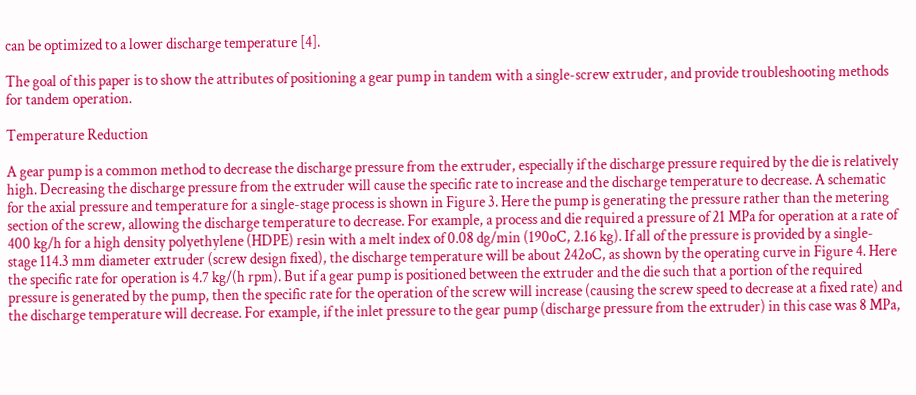can be optimized to a lower discharge temperature [4].

The goal of this paper is to show the attributes of positioning a gear pump in tandem with a single-screw extruder, and provide troubleshooting methods for tandem operation.

Temperature Reduction

A gear pump is a common method to decrease the discharge pressure from the extruder, especially if the discharge pressure required by the die is relatively high. Decreasing the discharge pressure from the extruder will cause the specific rate to increase and the discharge temperature to decrease. A schematic for the axial pressure and temperature for a single-stage process is shown in Figure 3. Here the pump is generating the pressure rather than the metering section of the screw, allowing the discharge temperature to decrease. For example, a process and die required a pressure of 21 MPa for operation at a rate of 400 kg/h for a high density polyethylene (HDPE) resin with a melt index of 0.08 dg/min (190oC, 2.16 kg). If all of the pressure is provided by a single-stage 114.3 mm diameter extruder (screw design fixed), the discharge temperature will be about 242oC, as shown by the operating curve in Figure 4. Here the specific rate for operation is 4.7 kg/(h rpm). But if a gear pump is positioned between the extruder and the die such that a portion of the required pressure is generated by the pump, then the specific rate for the operation of the screw will increase (causing the screw speed to decrease at a fixed rate) and the discharge temperature will decrease. For example, if the inlet pressure to the gear pump (discharge pressure from the extruder) in this case was 8 MPa,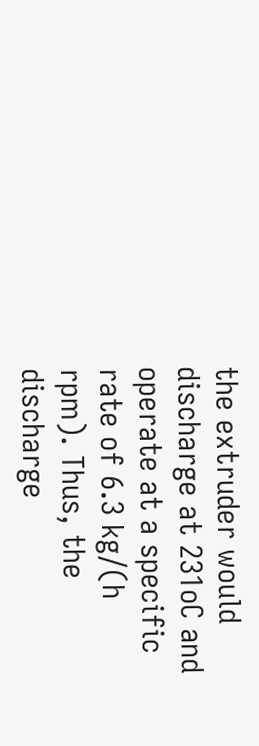the extruder would discharge at 231oC and operate at a specific rate of 6.3 kg/(h rpm). Thus, the discharge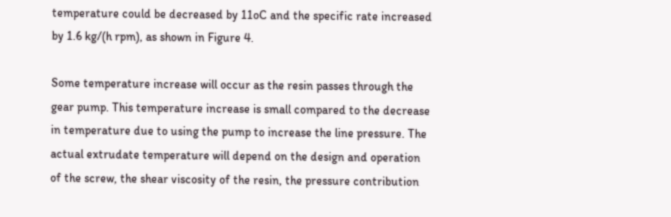temperature could be decreased by 11oC and the specific rate increased by 1.6 kg/(h rpm), as shown in Figure 4.

Some temperature increase will occur as the resin passes through the gear pump. This temperature increase is small compared to the decrease in temperature due to using the pump to increase the line pressure. The actual extrudate temperature will depend on the design and operation of the screw, the shear viscosity of the resin, the pressure contribution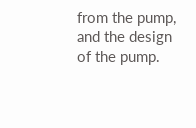from the pump, and the design of the pump.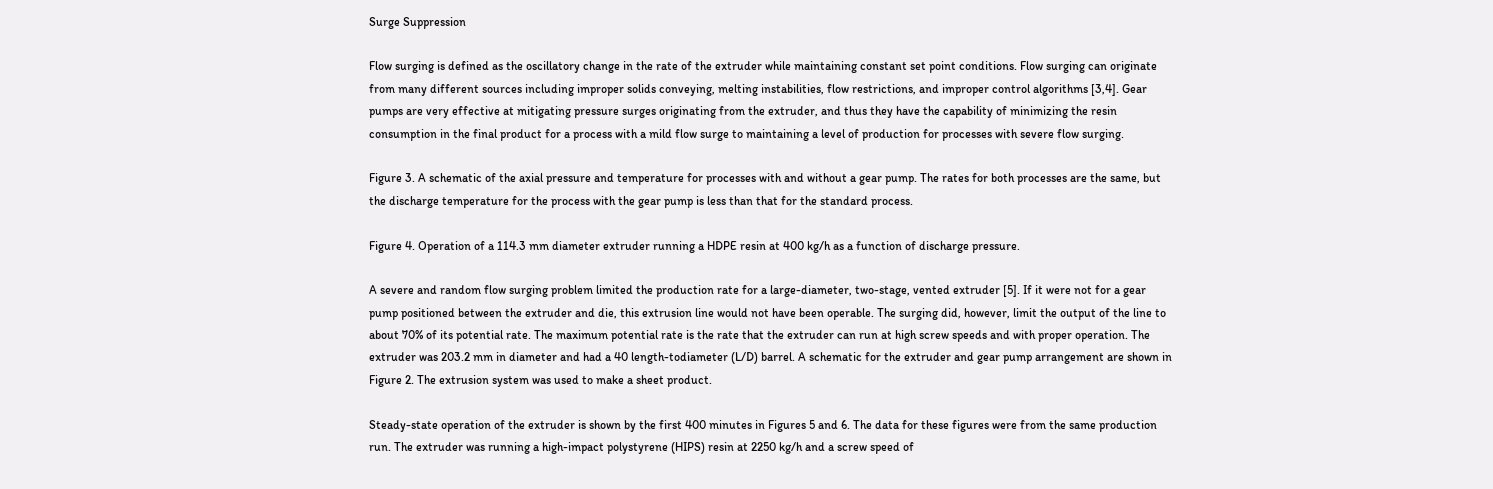Surge Suppression

Flow surging is defined as the oscillatory change in the rate of the extruder while maintaining constant set point conditions. Flow surging can originate from many different sources including improper solids conveying, melting instabilities, flow restrictions, and improper control algorithms [3,4]. Gear pumps are very effective at mitigating pressure surges originating from the extruder, and thus they have the capability of minimizing the resin consumption in the final product for a process with a mild flow surge to maintaining a level of production for processes with severe flow surging.

Figure 3. A schematic of the axial pressure and temperature for processes with and without a gear pump. The rates for both processes are the same, but the discharge temperature for the process with the gear pump is less than that for the standard process.

Figure 4. Operation of a 114.3 mm diameter extruder running a HDPE resin at 400 kg/h as a function of discharge pressure.

A severe and random flow surging problem limited the production rate for a large-diameter, two-stage, vented extruder [5]. If it were not for a gear pump positioned between the extruder and die, this extrusion line would not have been operable. The surging did, however, limit the output of the line to about 70% of its potential rate. The maximum potential rate is the rate that the extruder can run at high screw speeds and with proper operation. The extruder was 203.2 mm in diameter and had a 40 length-todiameter (L/D) barrel. A schematic for the extruder and gear pump arrangement are shown in Figure 2. The extrusion system was used to make a sheet product.

Steady-state operation of the extruder is shown by the first 400 minutes in Figures 5 and 6. The data for these figures were from the same production run. The extruder was running a high-impact polystyrene (HIPS) resin at 2250 kg/h and a screw speed of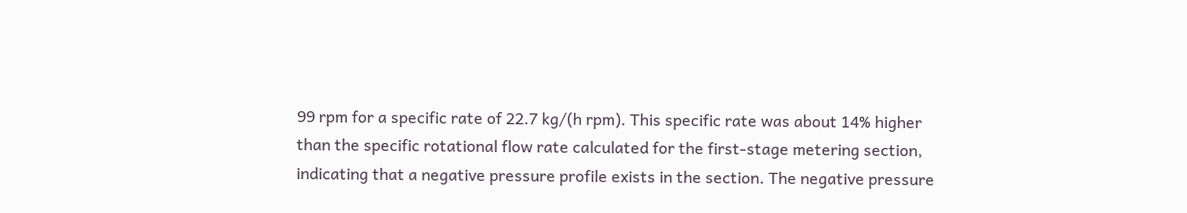99 rpm for a specific rate of 22.7 kg/(h rpm). This specific rate was about 14% higher than the specific rotational flow rate calculated for the first-stage metering section, indicating that a negative pressure profile exists in the section. The negative pressure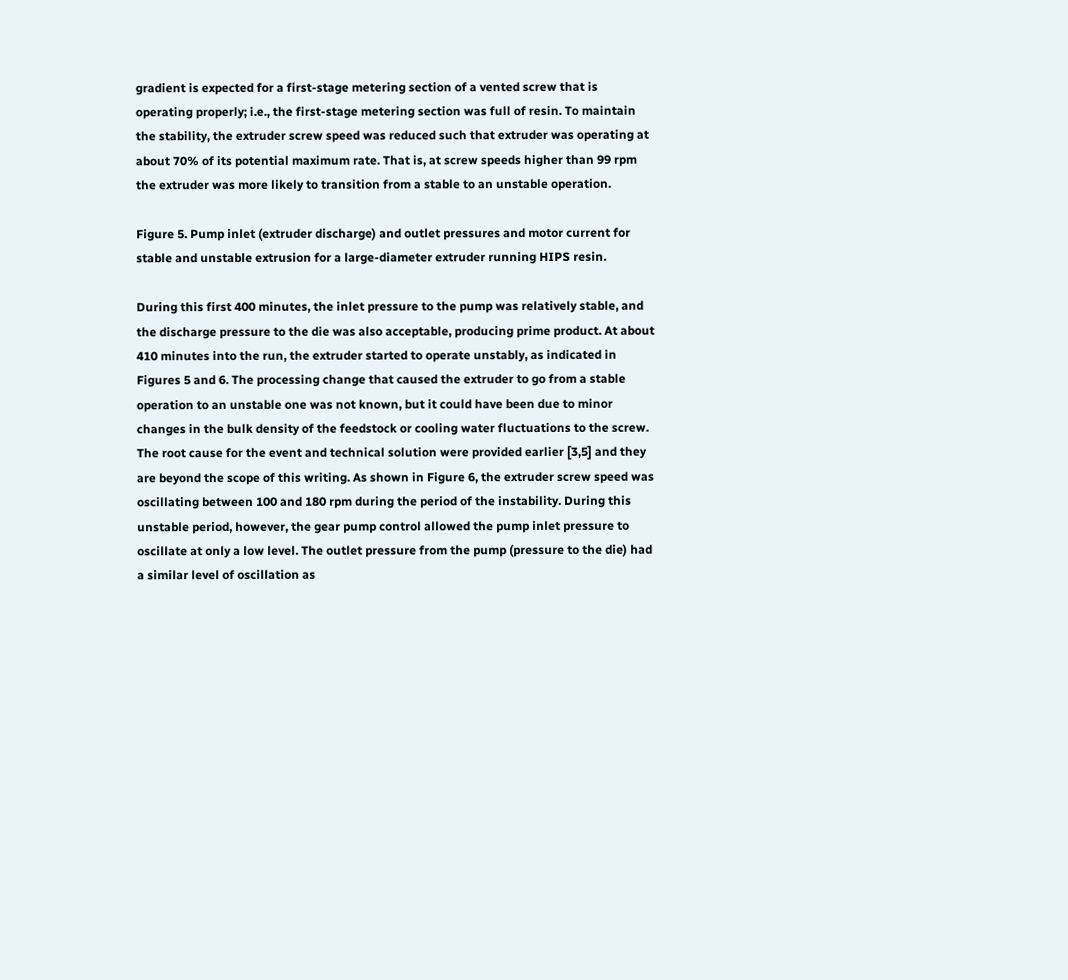gradient is expected for a first-stage metering section of a vented screw that is operating properly; i.e., the first-stage metering section was full of resin. To maintain the stability, the extruder screw speed was reduced such that extruder was operating at about 70% of its potential maximum rate. That is, at screw speeds higher than 99 rpm the extruder was more likely to transition from a stable to an unstable operation.

Figure 5. Pump inlet (extruder discharge) and outlet pressures and motor current for stable and unstable extrusion for a large-diameter extruder running HIPS resin.

During this first 400 minutes, the inlet pressure to the pump was relatively stable, and the discharge pressure to the die was also acceptable, producing prime product. At about 410 minutes into the run, the extruder started to operate unstably, as indicated in Figures 5 and 6. The processing change that caused the extruder to go from a stable operation to an unstable one was not known, but it could have been due to minor changes in the bulk density of the feedstock or cooling water fluctuations to the screw. The root cause for the event and technical solution were provided earlier [3,5] and they are beyond the scope of this writing. As shown in Figure 6, the extruder screw speed was oscillating between 100 and 180 rpm during the period of the instability. During this unstable period, however, the gear pump control allowed the pump inlet pressure to oscillate at only a low level. The outlet pressure from the pump (pressure to the die) had a similar level of oscillation as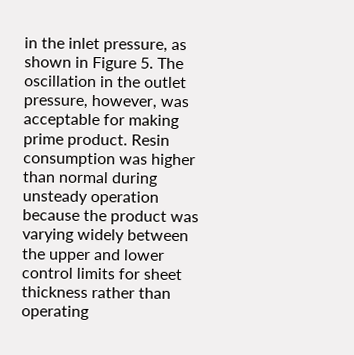in the inlet pressure, as shown in Figure 5. The oscillation in the outlet pressure, however, was acceptable for making prime product. Resin consumption was higher than normal during unsteady operation because the product was varying widely between the upper and lower control limits for sheet thickness rather than operating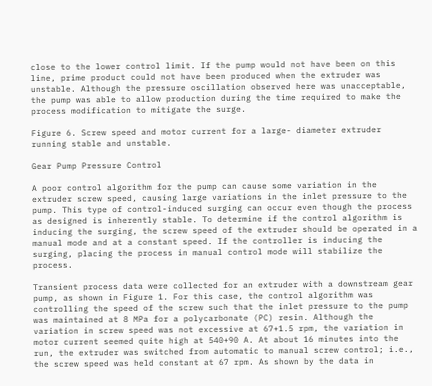close to the lower control limit. If the pump would not have been on this line, prime product could not have been produced when the extruder was unstable. Although the pressure oscillation observed here was unacceptable, the pump was able to allow production during the time required to make the process modification to mitigate the surge.

Figure 6. Screw speed and motor current for a large- diameter extruder running stable and unstable.

Gear Pump Pressure Control

A poor control algorithm for the pump can cause some variation in the extruder screw speed, causing large variations in the inlet pressure to the pump. This type of control-induced surging can occur even though the process as designed is inherently stable. To determine if the control algorithm is inducing the surging, the screw speed of the extruder should be operated in a manual mode and at a constant speed. If the controller is inducing the surging, placing the process in manual control mode will stabilize the process.

Transient process data were collected for an extruder with a downstream gear pump, as shown in Figure 1. For this case, the control algorithm was controlling the speed of the screw such that the inlet pressure to the pump was maintained at 8 MPa for a polycarbonate (PC) resin. Although the variation in screw speed was not excessive at 67+1.5 rpm, the variation in motor current seemed quite high at 540+90 A. At about 16 minutes into the run, the extruder was switched from automatic to manual screw control; i.e., the screw speed was held constant at 67 rpm. As shown by the data in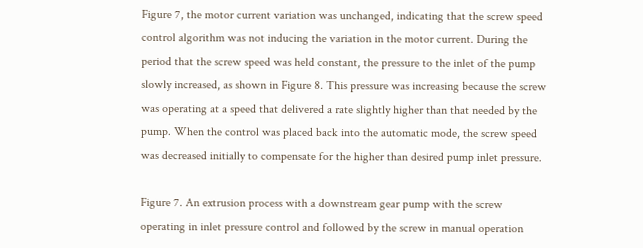Figure 7, the motor current variation was unchanged, indicating that the screw speed control algorithm was not inducing the variation in the motor current. During the period that the screw speed was held constant, the pressure to the inlet of the pump slowly increased, as shown in Figure 8. This pressure was increasing because the screw was operating at a speed that delivered a rate slightly higher than that needed by the pump. When the control was placed back into the automatic mode, the screw speed was decreased initially to compensate for the higher than desired pump inlet pressure.

Figure 7. An extrusion process with a downstream gear pump with the screw operating in inlet pressure control and followed by the screw in manual operation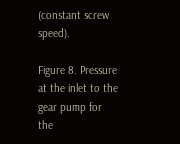(constant screw speed).

Figure 8. Pressure at the inlet to the gear pump for the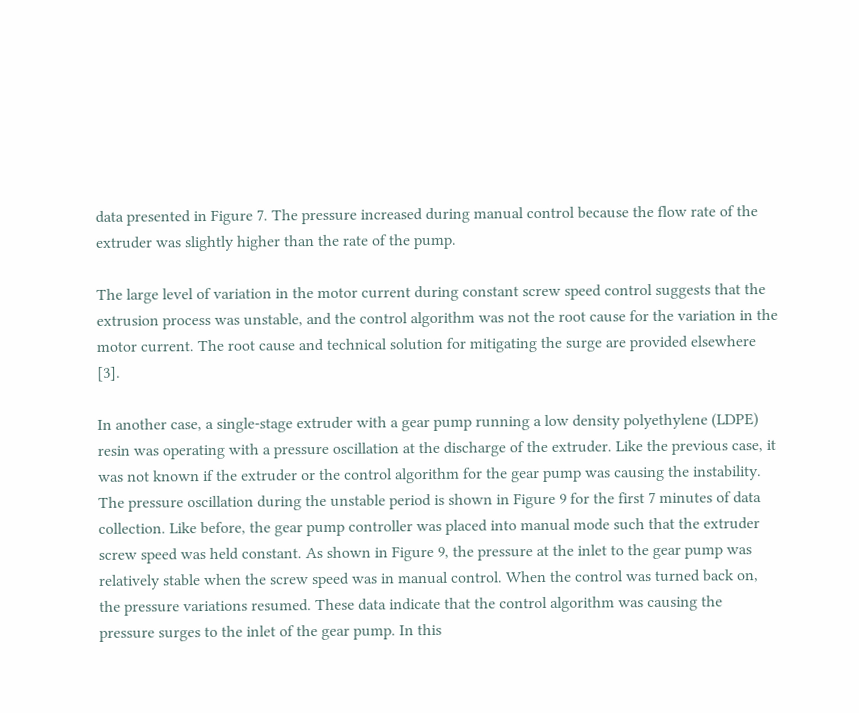data presented in Figure 7. The pressure increased during manual control because the flow rate of the extruder was slightly higher than the rate of the pump.

The large level of variation in the motor current during constant screw speed control suggests that the extrusion process was unstable, and the control algorithm was not the root cause for the variation in the motor current. The root cause and technical solution for mitigating the surge are provided elsewhere [3].

In another case, a single-stage extruder with a gear pump running a low density polyethylene (LDPE) resin was operating with a pressure oscillation at the discharge of the extruder. Like the previous case, it was not known if the extruder or the control algorithm for the gear pump was causing the instability. The pressure oscillation during the unstable period is shown in Figure 9 for the first 7 minutes of data collection. Like before, the gear pump controller was placed into manual mode such that the extruder screw speed was held constant. As shown in Figure 9, the pressure at the inlet to the gear pump was relatively stable when the screw speed was in manual control. When the control was turned back on, the pressure variations resumed. These data indicate that the control algorithm was causing the pressure surges to the inlet of the gear pump. In this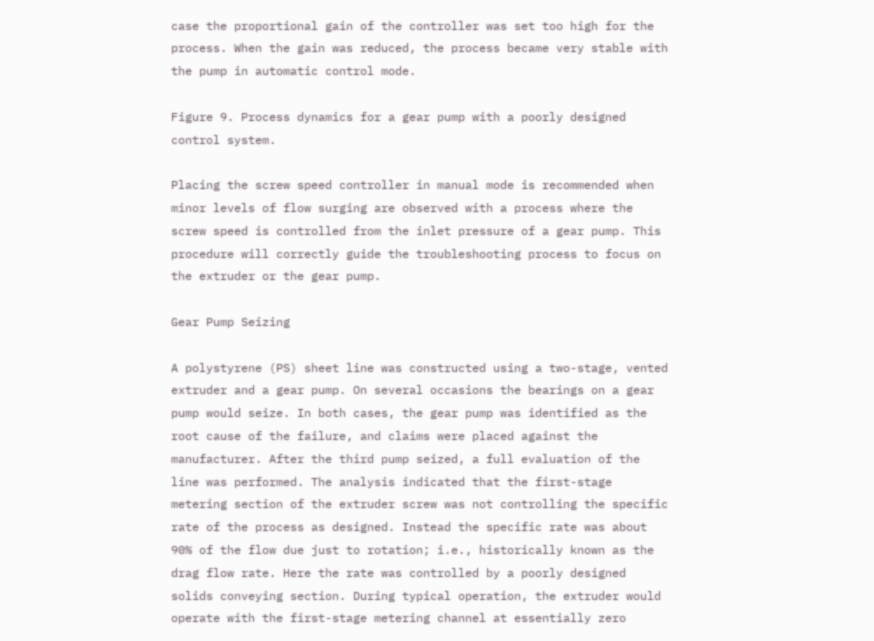case the proportional gain of the controller was set too high for the process. When the gain was reduced, the process became very stable with the pump in automatic control mode.

Figure 9. Process dynamics for a gear pump with a poorly designed control system.

Placing the screw speed controller in manual mode is recommended when minor levels of flow surging are observed with a process where the screw speed is controlled from the inlet pressure of a gear pump. This procedure will correctly guide the troubleshooting process to focus on the extruder or the gear pump.

Gear Pump Seizing

A polystyrene (PS) sheet line was constructed using a two-stage, vented extruder and a gear pump. On several occasions the bearings on a gear pump would seize. In both cases, the gear pump was identified as the root cause of the failure, and claims were placed against the manufacturer. After the third pump seized, a full evaluation of the line was performed. The analysis indicated that the first-stage metering section of the extruder screw was not controlling the specific rate of the process as designed. Instead the specific rate was about 90% of the flow due just to rotation; i.e., historically known as the drag flow rate. Here the rate was controlled by a poorly designed solids conveying section. During typical operation, the extruder would operate with the first-stage metering channel at essentially zero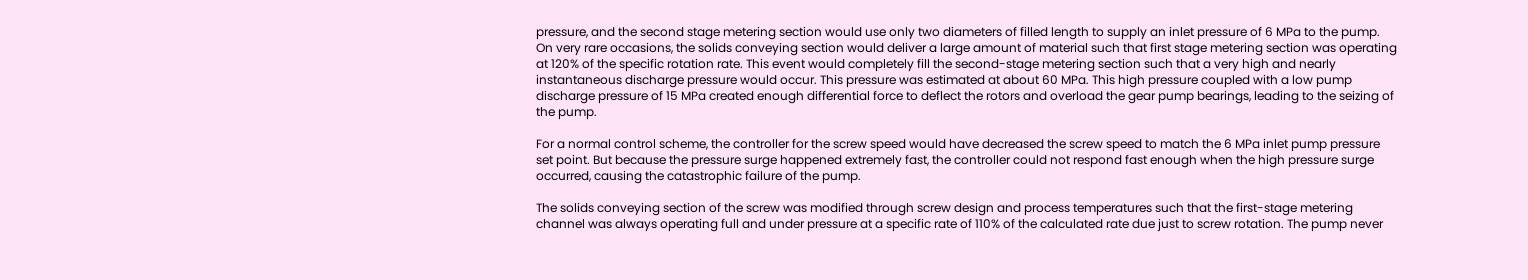pressure, and the second stage metering section would use only two diameters of filled length to supply an inlet pressure of 6 MPa to the pump. On very rare occasions, the solids conveying section would deliver a large amount of material such that first stage metering section was operating at 120% of the specific rotation rate. This event would completely fill the second-stage metering section such that a very high and nearly instantaneous discharge pressure would occur. This pressure was estimated at about 60 MPa. This high pressure coupled with a low pump discharge pressure of 15 MPa created enough differential force to deflect the rotors and overload the gear pump bearings, leading to the seizing of the pump.

For a normal control scheme, the controller for the screw speed would have decreased the screw speed to match the 6 MPa inlet pump pressure set point. But because the pressure surge happened extremely fast, the controller could not respond fast enough when the high pressure surge occurred, causing the catastrophic failure of the pump.

The solids conveying section of the screw was modified through screw design and process temperatures such that the first-stage metering channel was always operating full and under pressure at a specific rate of 110% of the calculated rate due just to screw rotation. The pump never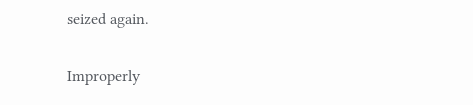seized again.

Improperly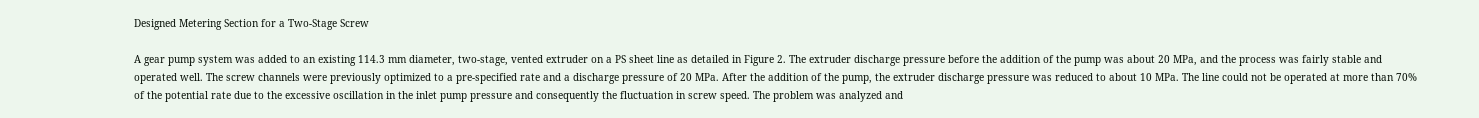Designed Metering Section for a Two-Stage Screw

A gear pump system was added to an existing 114.3 mm diameter, two-stage, vented extruder on a PS sheet line as detailed in Figure 2. The extruder discharge pressure before the addition of the pump was about 20 MPa, and the process was fairly stable and operated well. The screw channels were previously optimized to a pre-specified rate and a discharge pressure of 20 MPa. After the addition of the pump, the extruder discharge pressure was reduced to about 10 MPa. The line could not be operated at more than 70% of the potential rate due to the excessive oscillation in the inlet pump pressure and consequently the fluctuation in screw speed. The problem was analyzed and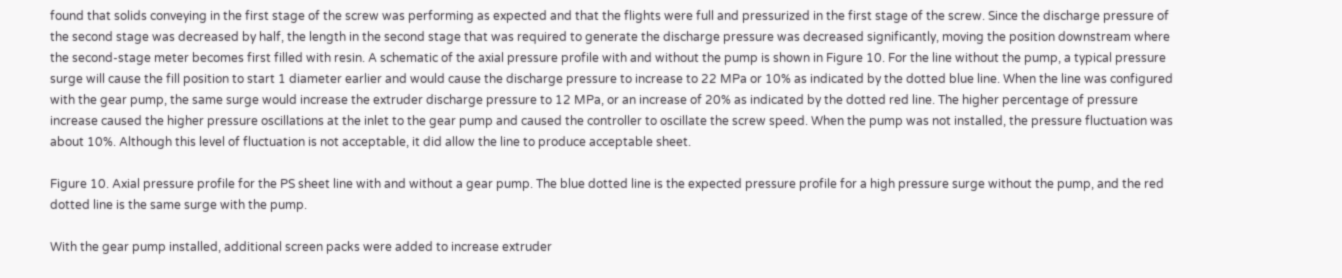found that solids conveying in the first stage of the screw was performing as expected and that the flights were full and pressurized in the first stage of the screw. Since the discharge pressure of the second stage was decreased by half, the length in the second stage that was required to generate the discharge pressure was decreased significantly, moving the position downstream where the second-stage meter becomes first filled with resin. A schematic of the axial pressure profile with and without the pump is shown in Figure 10. For the line without the pump, a typical pressure surge will cause the fill position to start 1 diameter earlier and would cause the discharge pressure to increase to 22 MPa or 10% as indicated by the dotted blue line. When the line was configured with the gear pump, the same surge would increase the extruder discharge pressure to 12 MPa, or an increase of 20% as indicated by the dotted red line. The higher percentage of pressure increase caused the higher pressure oscillations at the inlet to the gear pump and caused the controller to oscillate the screw speed. When the pump was not installed, the pressure fluctuation was about 10%. Although this level of fluctuation is not acceptable, it did allow the line to produce acceptable sheet.

Figure 10. Axial pressure profile for the PS sheet line with and without a gear pump. The blue dotted line is the expected pressure profile for a high pressure surge without the pump, and the red dotted line is the same surge with the pump.

With the gear pump installed, additional screen packs were added to increase extruder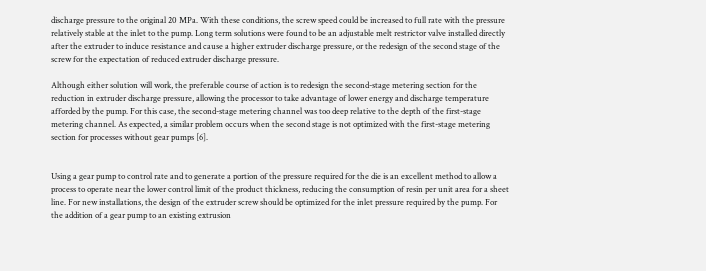discharge pressure to the original 20 MPa. With these conditions, the screw speed could be increased to full rate with the pressure relatively stable at the inlet to the pump. Long term solutions were found to be an adjustable melt restrictor valve installed directly after the extruder to induce resistance and cause a higher extruder discharge pressure, or the redesign of the second stage of the screw for the expectation of reduced extruder discharge pressure.

Although either solution will work, the preferable course of action is to redesign the second-stage metering section for the reduction in extruder discharge pressure, allowing the processor to take advantage of lower energy and discharge temperature afforded by the pump. For this case, the second-stage metering channel was too deep relative to the depth of the first-stage metering channel. As expected, a similar problem occurs when the second stage is not optimized with the first-stage metering section for processes without gear pumps [6].


Using a gear pump to control rate and to generate a portion of the pressure required for the die is an excellent method to allow a process to operate near the lower control limit of the product thickness, reducing the consumption of resin per unit area for a sheet line. For new installations, the design of the extruder screw should be optimized for the inlet pressure required by the pump. For the addition of a gear pump to an existing extrusion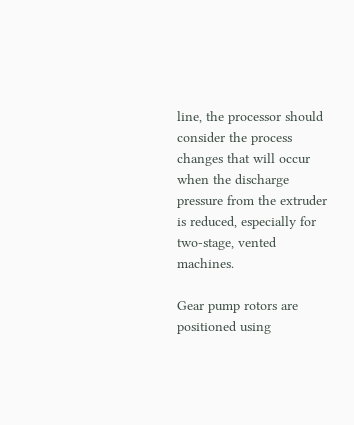line, the processor should consider the process changes that will occur when the discharge pressure from the extruder is reduced, especially for two-stage, vented machines.

Gear pump rotors are positioned using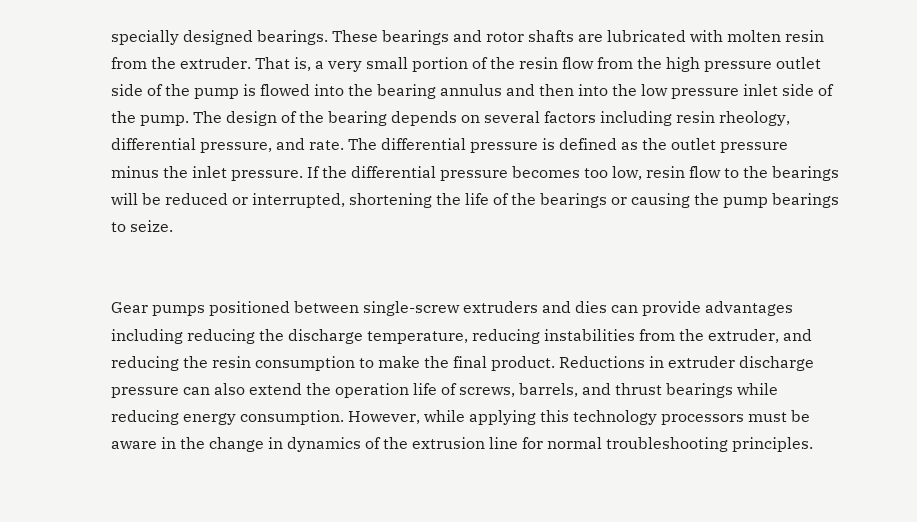specially designed bearings. These bearings and rotor shafts are lubricated with molten resin from the extruder. That is, a very small portion of the resin flow from the high pressure outlet side of the pump is flowed into the bearing annulus and then into the low pressure inlet side of the pump. The design of the bearing depends on several factors including resin rheology, differential pressure, and rate. The differential pressure is defined as the outlet pressure minus the inlet pressure. If the differential pressure becomes too low, resin flow to the bearings will be reduced or interrupted, shortening the life of the bearings or causing the pump bearings to seize.


Gear pumps positioned between single-screw extruders and dies can provide advantages including reducing the discharge temperature, reducing instabilities from the extruder, and reducing the resin consumption to make the final product. Reductions in extruder discharge pressure can also extend the operation life of screws, barrels, and thrust bearings while reducing energy consumption. However, while applying this technology processors must be aware in the change in dynamics of the extrusion line for normal troubleshooting principles.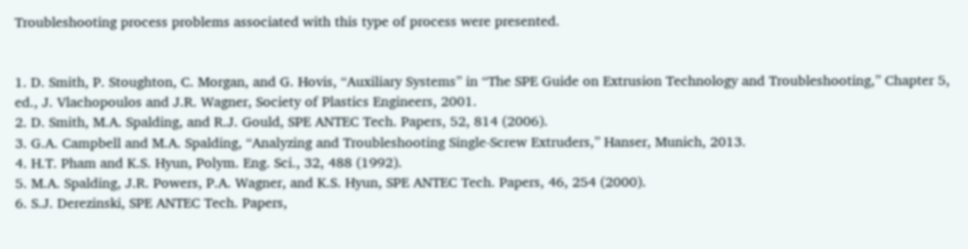Troubleshooting process problems associated with this type of process were presented.


1. D. Smith, P. Stoughton, C. Morgan, and G. Hovis, “Auxiliary Systems” in “The SPE Guide on Extrusion Technology and Troubleshooting,” Chapter 5, ed., J. Vlachopoulos and J.R. Wagner, Society of Plastics Engineers, 2001.
2. D. Smith, M.A. Spalding, and R.J. Gould, SPE ANTEC Tech. Papers, 52, 814 (2006).
3. G.A. Campbell and M.A. Spalding, “Analyzing and Troubleshooting Single-Screw Extruders,” Hanser, Munich, 2013.
4. H.T. Pham and K.S. Hyun, Polym. Eng. Sci., 32, 488 (1992).
5. M.A. Spalding, J.R. Powers, P.A. Wagner, and K.S. Hyun, SPE ANTEC Tech. Papers, 46, 254 (2000).
6. S.J. Derezinski, SPE ANTEC Tech. Papers,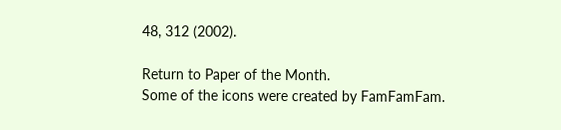48, 312 (2002).

Return to Paper of the Month.
Some of the icons were created by FamFamFam.